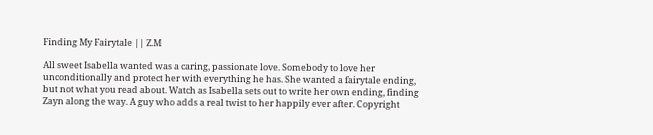Finding My Fairytale || Z.M

All sweet Isabella wanted was a caring, passionate love. Somebody to love her unconditionally and protect her with everything he has. She wanted a fairytale ending, but not what you read about. Watch as Isabella sets out to write her own ending, finding Zayn along the way. A guy who adds a real twist to her happily ever after. Copyright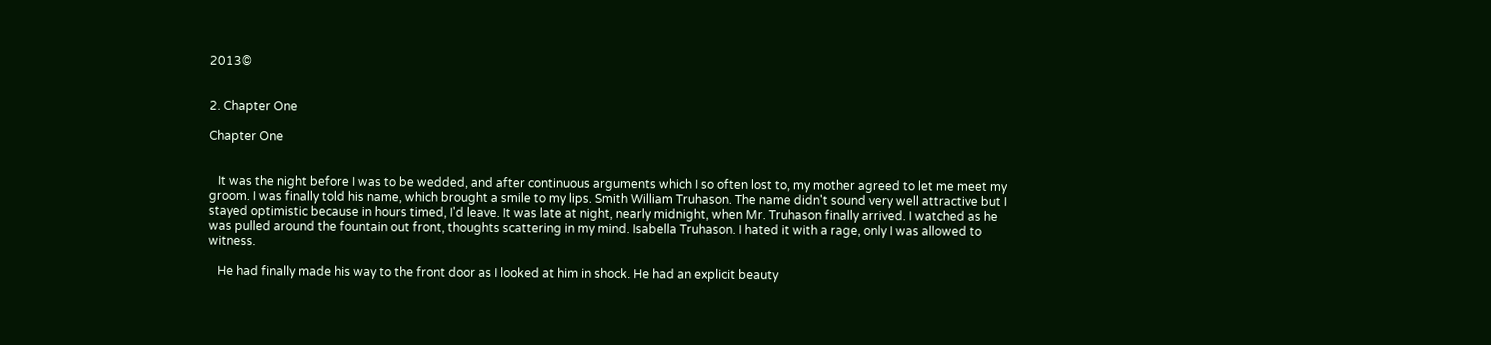2013©


2. Chapter One

Chapter One


   It was the night before I was to be wedded, and after continuous arguments which I so often lost to, my mother agreed to let me meet my groom. I was finally told his name, which brought a smile to my lips. Smith William Truhason. The name didn't sound very well attractive but I stayed optimistic because in hours timed, I'd leave. It was late at night, nearly midnight, when Mr. Truhason finally arrived. I watched as he was pulled around the fountain out front, thoughts scattering in my mind. Isabella Truhason. I hated it with a rage, only I was allowed to witness.

   He had finally made his way to the front door as I looked at him in shock. He had an explicit beauty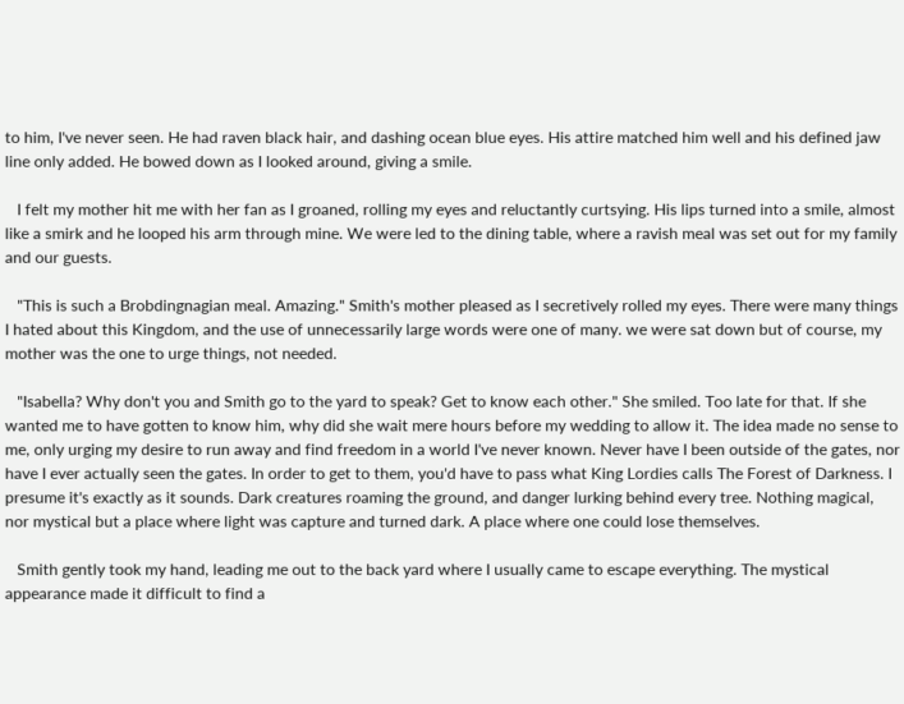to him, I've never seen. He had raven black hair, and dashing ocean blue eyes. His attire matched him well and his defined jaw line only added. He bowed down as I looked around, giving a smile.

   I felt my mother hit me with her fan as I groaned, rolling my eyes and reluctantly curtsying. His lips turned into a smile, almost like a smirk and he looped his arm through mine. We were led to the dining table, where a ravish meal was set out for my family and our guests.

   "This is such a Brobdingnagian meal. Amazing." Smith's mother pleased as I secretively rolled my eyes. There were many things I hated about this Kingdom, and the use of unnecessarily large words were one of many. we were sat down but of course, my mother was the one to urge things, not needed.

   "Isabella? Why don't you and Smith go to the yard to speak? Get to know each other." She smiled. Too late for that. If she wanted me to have gotten to know him, why did she wait mere hours before my wedding to allow it. The idea made no sense to me, only urging my desire to run away and find freedom in a world I've never known. Never have I been outside of the gates, nor have I ever actually seen the gates. In order to get to them, you'd have to pass what King Lordies calls The Forest of Darkness. I presume it's exactly as it sounds. Dark creatures roaming the ground, and danger lurking behind every tree. Nothing magical, nor mystical but a place where light was capture and turned dark. A place where one could lose themselves.

   Smith gently took my hand, leading me out to the back yard where I usually came to escape everything. The mystical appearance made it difficult to find a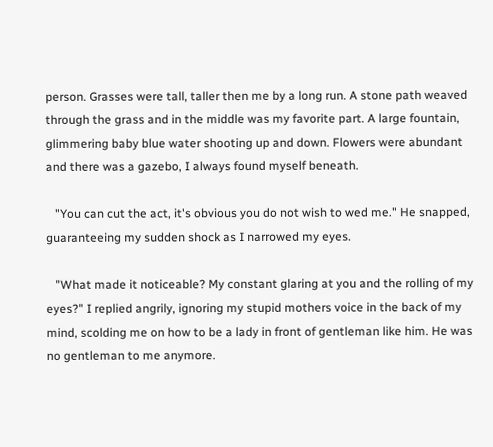person. Grasses were tall, taller then me by a long run. A stone path weaved through the grass and in the middle was my favorite part. A large fountain, glimmering baby blue water shooting up and down. Flowers were abundant and there was a gazebo, I always found myself beneath.

   "You can cut the act, it's obvious you do not wish to wed me." He snapped, guaranteeing my sudden shock as I narrowed my eyes.

   "What made it noticeable? My constant glaring at you and the rolling of my eyes?" I replied angrily, ignoring my stupid mothers voice in the back of my mind, scolding me on how to be a lady in front of gentleman like him. He was no gentleman to me anymore.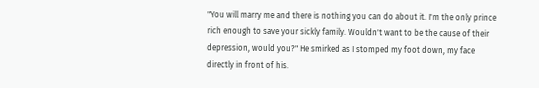"You will marry me and there is nothing you can do about it. I'm the only prince rich enough to save your sickly family. Wouldn't want to be the cause of their depression, would you?" He smirked as I stomped my foot down, my face directly in front of his.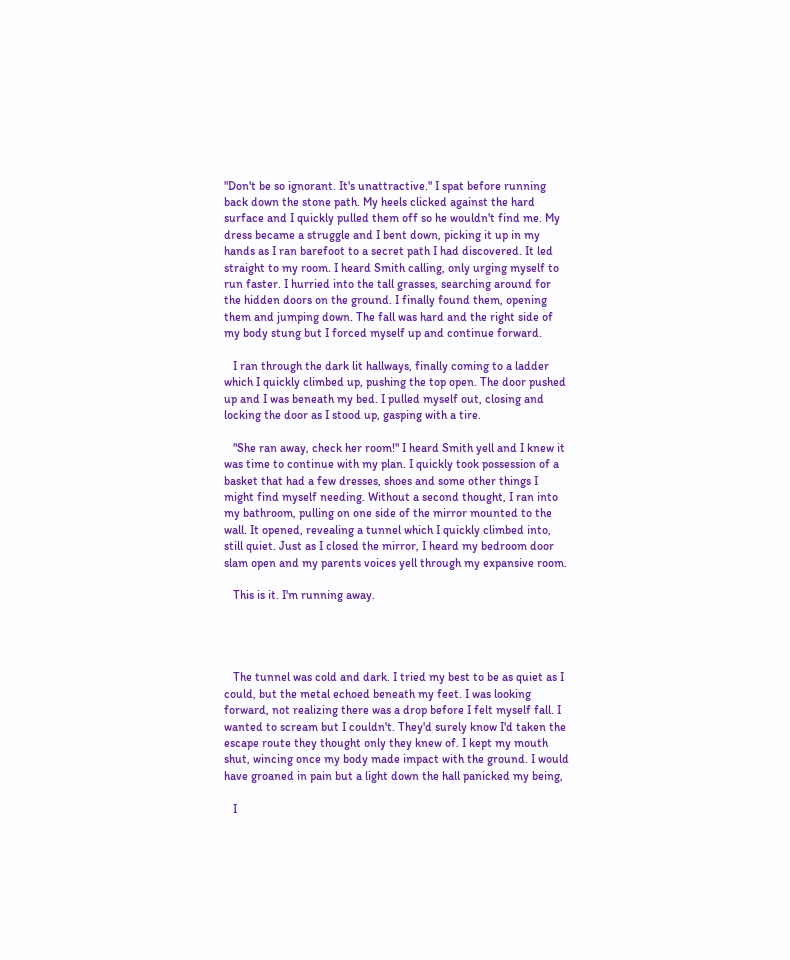"Don't be so ignorant. It's unattractive." I spat before running back down the stone path. My heels clicked against the hard surface and I quickly pulled them off so he wouldn't find me. My dress became a struggle and I bent down, picking it up in my hands as I ran barefoot to a secret path I had discovered. It led straight to my room. I heard Smith calling, only urging myself to run faster. I hurried into the tall grasses, searching around for the hidden doors on the ground. I finally found them, opening them and jumping down. The fall was hard and the right side of my body stung but I forced myself up and continue forward.

   I ran through the dark lit hallways, finally coming to a ladder which I quickly climbed up, pushing the top open. The door pushed up and I was beneath my bed. I pulled myself out, closing and locking the door as I stood up, gasping with a tire.

   "She ran away, check her room!" I heard Smith yell and I knew it was time to continue with my plan. I quickly took possession of a basket that had a few dresses, shoes and some other things I might find myself needing. Without a second thought, I ran into my bathroom, pulling on one side of the mirror mounted to the wall. It opened, revealing a tunnel which I quickly climbed into, still quiet. Just as I closed the mirror, I heard my bedroom door slam open and my parents voices yell through my expansive room.

   This is it. I'm running away.




   The tunnel was cold and dark. I tried my best to be as quiet as I could, but the metal echoed beneath my feet. I was looking forward, not realizing there was a drop before I felt myself fall. I wanted to scream but I couldn't. They'd surely know I'd taken the escape route they thought only they knew of. I kept my mouth shut, wincing once my body made impact with the ground. I would have groaned in pain but a light down the hall panicked my being,

   I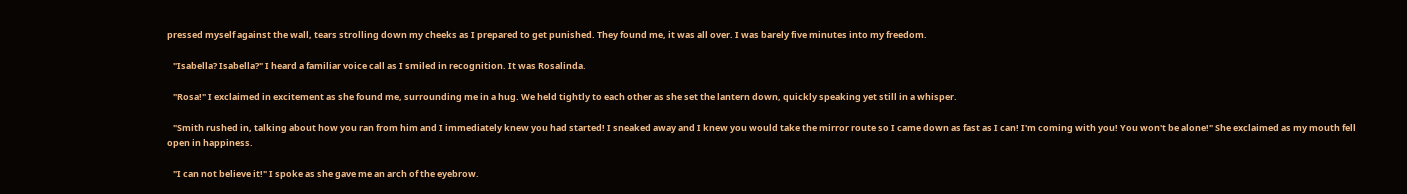pressed myself against the wall, tears strolling down my cheeks as I prepared to get punished. They found me, it was all over. I was barely five minutes into my freedom.

   "Isabella? Isabella?" I heard a familiar voice call as I smiled in recognition. It was Rosalinda.

   "Rosa!" I exclaimed in excitement as she found me, surrounding me in a hug. We held tightly to each other as she set the lantern down, quickly speaking yet still in a whisper.

   "Smith rushed in, talking about how you ran from him and I immediately knew you had started! I sneaked away and I knew you would take the mirror route so I came down as fast as I can! I'm coming with you! You won't be alone!" She exclaimed as my mouth fell open in happiness.

   "I can not believe it!" I spoke as she gave me an arch of the eyebrow.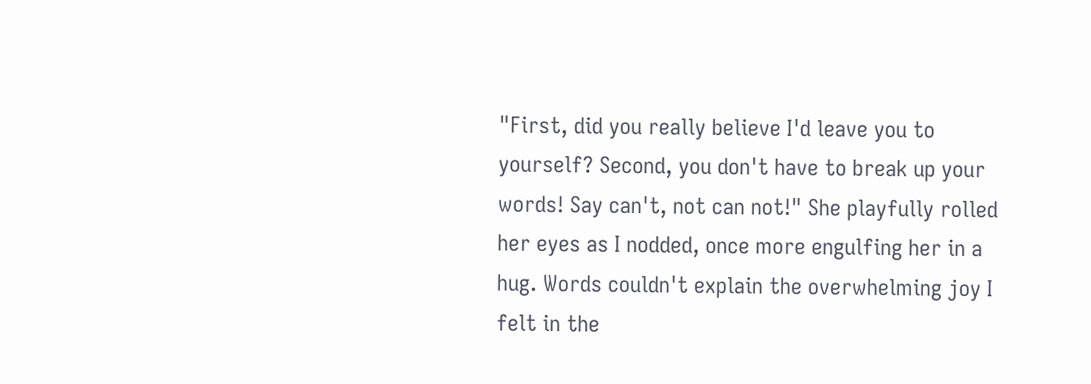"First, did you really believe I'd leave you to yourself? Second, you don't have to break up your words! Say can't, not can not!" She playfully rolled her eyes as I nodded, once more engulfing her in a hug. Words couldn't explain the overwhelming joy I felt in the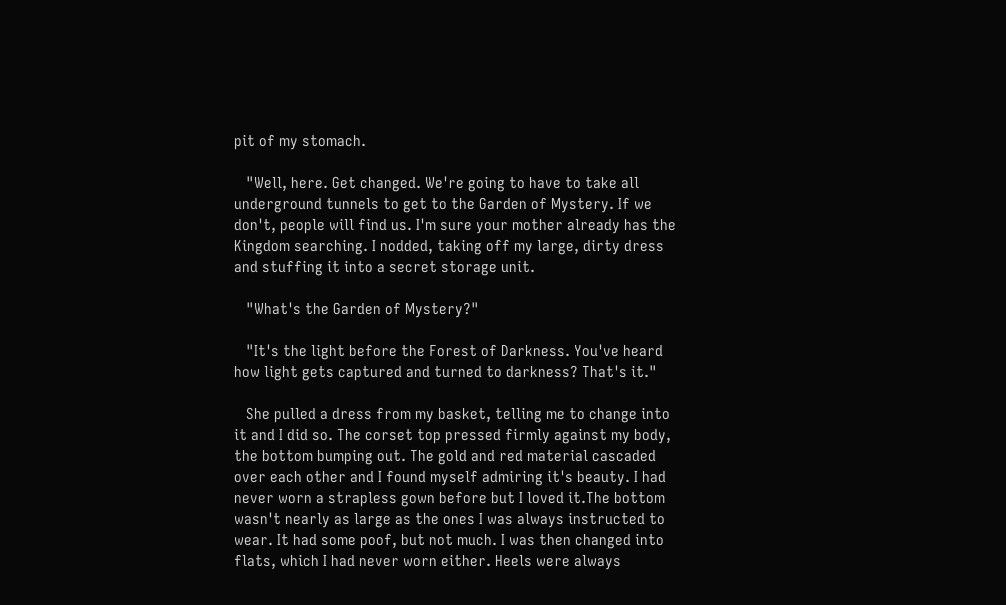pit of my stomach.

   "Well, here. Get changed. We're going to have to take all underground tunnels to get to the Garden of Mystery. If we don't, people will find us. I'm sure your mother already has the Kingdom searching. I nodded, taking off my large, dirty dress and stuffing it into a secret storage unit.

   "What's the Garden of Mystery?"

   "It's the light before the Forest of Darkness. You've heard how light gets captured and turned to darkness? That's it."

   She pulled a dress from my basket, telling me to change into it and I did so. The corset top pressed firmly against my body, the bottom bumping out. The gold and red material cascaded over each other and I found myself admiring it's beauty. I had never worn a strapless gown before but I loved it.The bottom wasn't nearly as large as the ones I was always instructed to wear. It had some poof, but not much. I was then changed into flats, which I had never worn either. Heels were always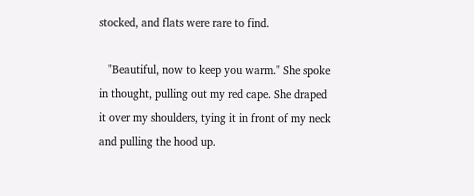stocked, and flats were rare to find.

   "Beautiful, now to keep you warm." She spoke in thought, pulling out my red cape. She draped it over my shoulders, tying it in front of my neck and pulling the hood up.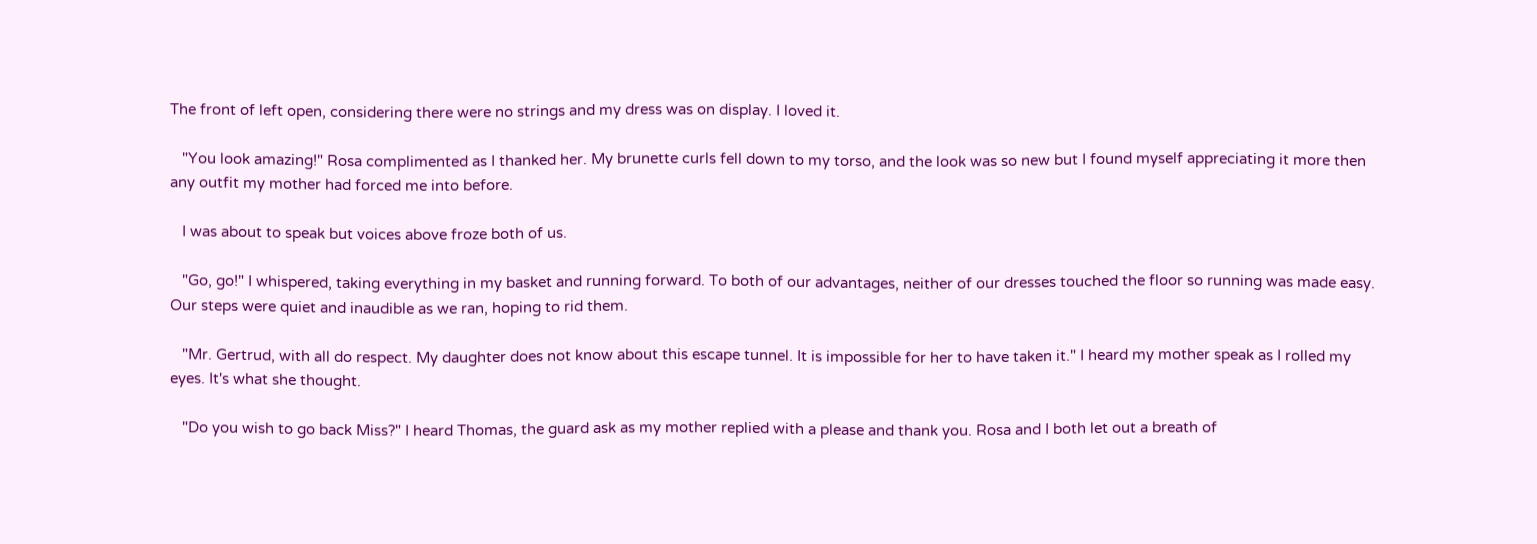The front of left open, considering there were no strings and my dress was on display. I loved it.

   "You look amazing!" Rosa complimented as I thanked her. My brunette curls fell down to my torso, and the look was so new but I found myself appreciating it more then any outfit my mother had forced me into before.

   I was about to speak but voices above froze both of us.

   "Go, go!" I whispered, taking everything in my basket and running forward. To both of our advantages, neither of our dresses touched the floor so running was made easy. Our steps were quiet and inaudible as we ran, hoping to rid them.

   "Mr. Gertrud, with all do respect. My daughter does not know about this escape tunnel. It is impossible for her to have taken it." I heard my mother speak as I rolled my eyes. It's what she thought.

   "Do you wish to go back Miss?" I heard Thomas, the guard ask as my mother replied with a please and thank you. Rosa and I both let out a breath of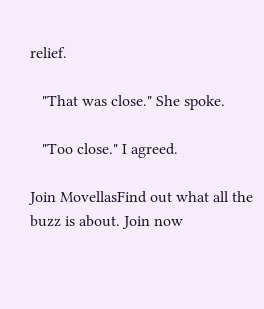relief.

   "That was close." She spoke.

   "Too close." I agreed.

Join MovellasFind out what all the buzz is about. Join now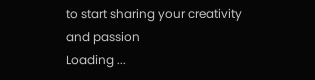to start sharing your creativity and passion
Loading ...